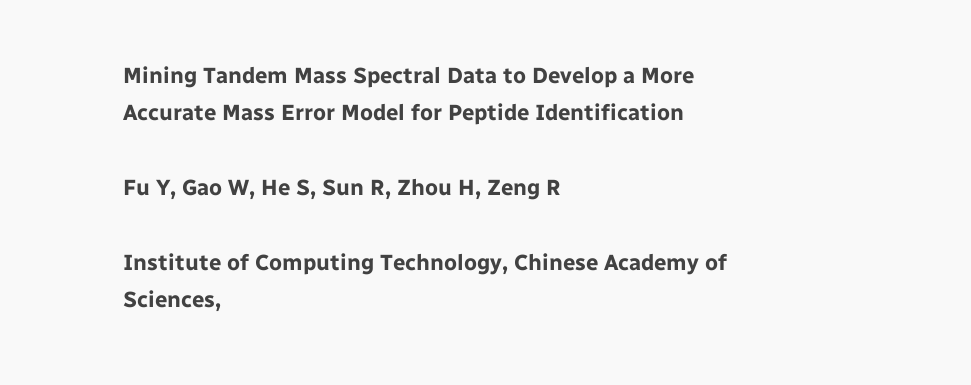Mining Tandem Mass Spectral Data to Develop a More Accurate Mass Error Model for Peptide Identification

Fu Y, Gao W, He S, Sun R, Zhou H, Zeng R

Institute of Computing Technology, Chinese Academy of Sciences,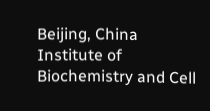Beijing, China
Institute of Biochemistry and Cell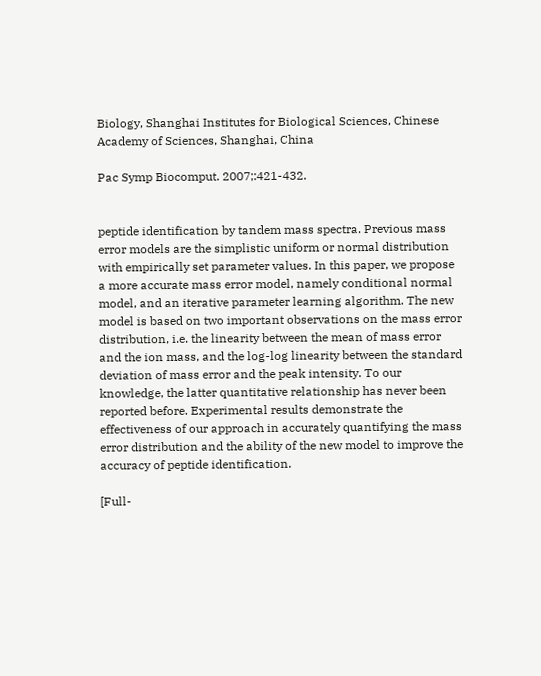Biology, Shanghai Institutes for Biological Sciences, Chinese Academy of Sciences, Shanghai, China

Pac Symp Biocomput. 2007;:421-432.


peptide identification by tandem mass spectra. Previous mass error models are the simplistic uniform or normal distribution with empirically set parameter values. In this paper, we propose a more accurate mass error model, namely conditional normal model, and an iterative parameter learning algorithm. The new model is based on two important observations on the mass error distribution, i.e. the linearity between the mean of mass error and the ion mass, and the log-log linearity between the standard deviation of mass error and the peak intensity. To our knowledge, the latter quantitative relationship has never been reported before. Experimental results demonstrate the effectiveness of our approach in accurately quantifying the mass error distribution and the ability of the new model to improve the accuracy of peptide identification.

[Full-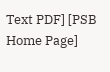Text PDF] [PSB Home Page]